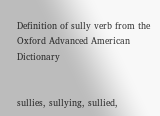Definition of sully verb from the Oxford Advanced American Dictionary


sullies, sullying, sullied,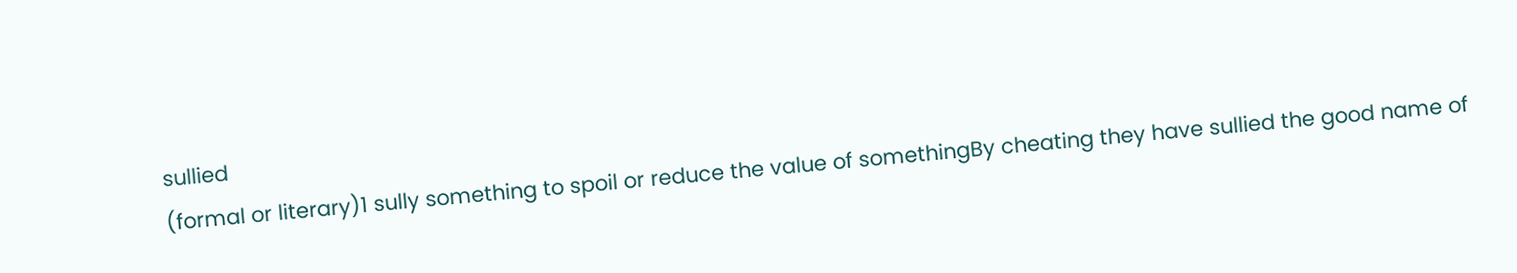sullied
(formal or literary)1 sully something to spoil or reduce the value of somethingBy cheating they have sullied the good name of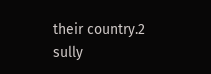their country.2 sully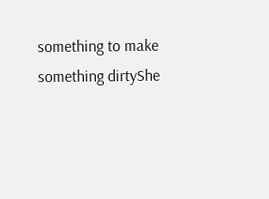something to make something dirtyShe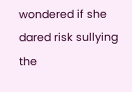wondered if she dared risk sullying the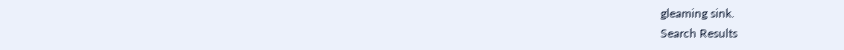gleaming sink.
Search Results